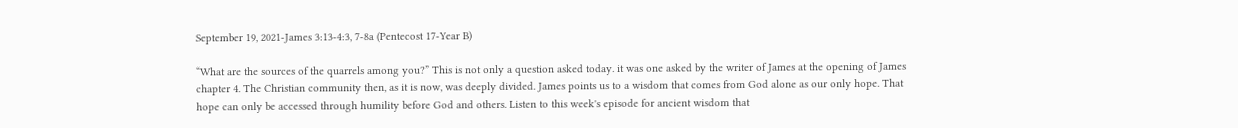September 19, 2021-James 3:13-4:3, 7-8a (Pentecost 17-Year B)

“What are the sources of the quarrels among you?” This is not only a question asked today. it was one asked by the writer of James at the opening of James chapter 4. The Christian community then, as it is now, was deeply divided. James points us to a wisdom that comes from God alone as our only hope. That hope can only be accessed through humility before God and others. Listen to this week's episode for ancient wisdom that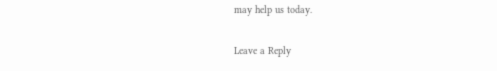may help us today.

Leave a Reply